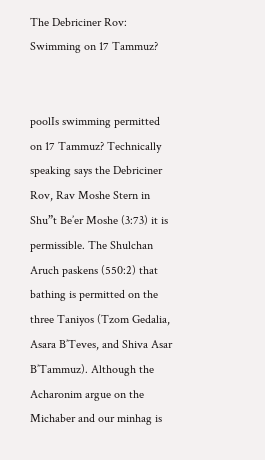The Debriciner Rov: Swimming on 17 Tammuz?


poolIs swimming permitted on 17 Tammuz? Technically speaking says the Debriciner Rov, Rav Moshe Stern in Shu”t Be’er Moshe (3:73) it is permissible. The Shulchan Aruch paskens (550:2) that bathing is permitted on the three Taniyos (Tzom Gedalia, Asara B’Teves, and Shiva Asar B’Tammuz). Although the Acharonim argue on the Michaber and our minhag is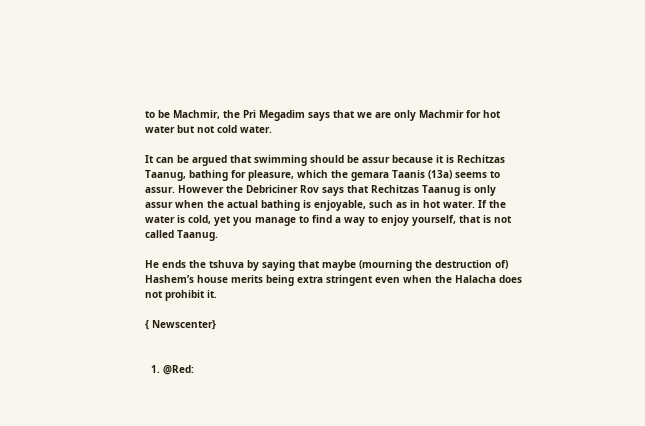to be Machmir, the Pri Megadim says that we are only Machmir for hot water but not cold water.

It can be argued that swimming should be assur because it is Rechitzas Taanug, bathing for pleasure, which the gemara Taanis (13a) seems to assur. However the Debriciner Rov says that Rechitzas Taanug is only assur when the actual bathing is enjoyable, such as in hot water. If the water is cold, yet you manage to find a way to enjoy yourself, that is not called Taanug.

He ends the tshuva by saying that maybe (mourning the destruction of) Hashem’s house merits being extra stringent even when the Halacha does not prohibit it.

{ Newscenter}


  1. @Red: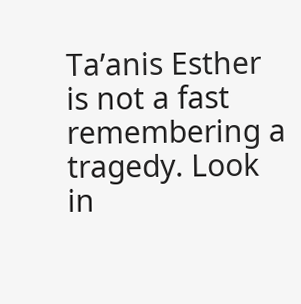Ta’anis Esther is not a fast remembering a tragedy. Look in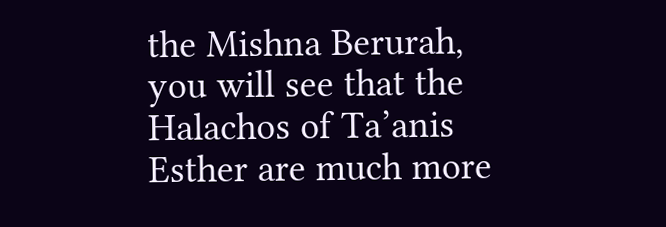the Mishna Berurah, you will see that the Halachos of Ta’anis Esther are much more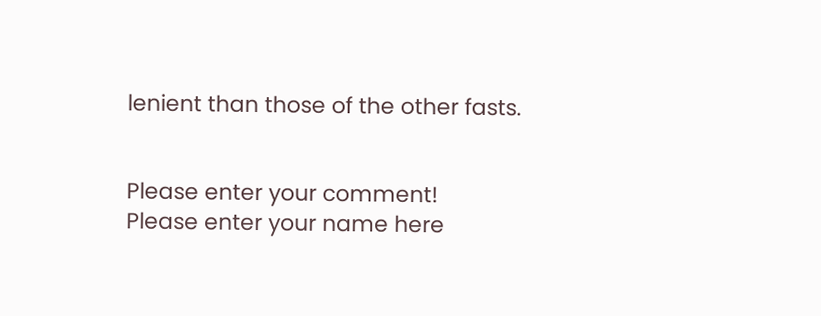lenient than those of the other fasts.


Please enter your comment!
Please enter your name here